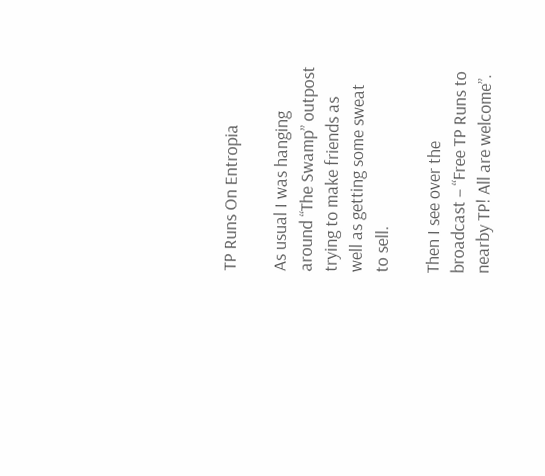TP Runs On Entropia

As usual I was hanging around “The Swamp” outpost trying to make friends as well as getting some sweat to sell.

Then I see over the broadcast – “Free TP Runs to nearby TP! All are welcome”.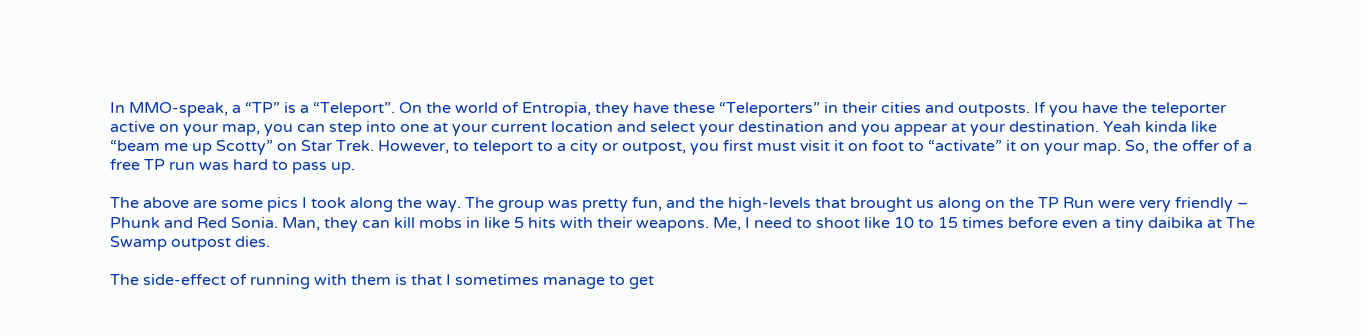In MMO-speak, a “TP” is a “Teleport”. On the world of Entropia, they have these “Teleporters” in their cities and outposts. If you have the teleporter active on your map, you can step into one at your current location and select your destination and you appear at your destination. Yeah kinda like “beam me up Scotty” on Star Trek. However, to teleport to a city or outpost, you first must visit it on foot to “activate” it on your map. So, the offer of a free TP run was hard to pass up.

The above are some pics I took along the way. The group was pretty fun, and the high-levels that brought us along on the TP Run were very friendly – Phunk and Red Sonia. Man, they can kill mobs in like 5 hits with their weapons. Me, I need to shoot like 10 to 15 times before even a tiny daibika at The Swamp outpost dies.

The side-effect of running with them is that I sometimes manage to get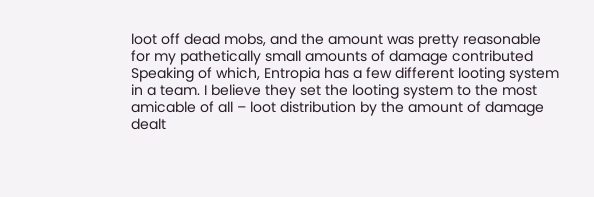loot off dead mobs, and the amount was pretty reasonable for my pathetically small amounts of damage contributed  Speaking of which, Entropia has a few different looting system in a team. I believe they set the looting system to the most amicable of all – loot distribution by the amount of damage dealt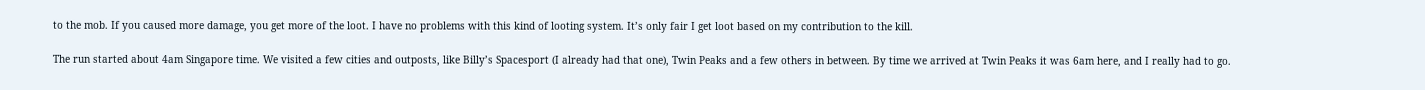to the mob. If you caused more damage, you get more of the loot. I have no problems with this kind of looting system. It’s only fair I get loot based on my contribution to the kill.

The run started about 4am Singapore time. We visited a few cities and outposts, like Billy’s Spacesport (I already had that one), Twin Peaks and a few others in between. By time we arrived at Twin Peaks it was 6am here, and I really had to go.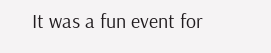It was a fun event for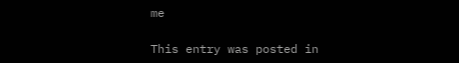me

This entry was posted in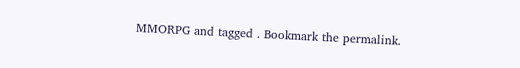MMORPG and tagged . Bookmark the permalink.